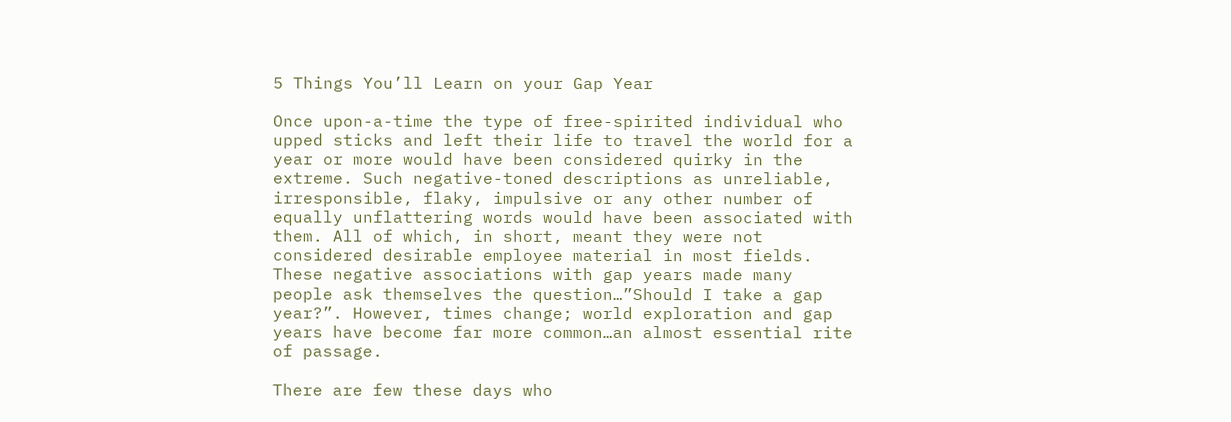5 Things You’ll Learn on your Gap Year

Once upon-a-time the type of free-spirited individual who upped sticks and left their life to travel the world for a year or more would have been considered quirky in the extreme. Such negative-toned descriptions as unreliable, irresponsible, flaky, impulsive or any other number of equally unflattering words would have been associated with them. All of which, in short, meant they were not considered desirable employee material in most fields. These negative associations with gap years made many people ask themselves the question…”Should I take a gap year?”. However, times change; world exploration and gap years have become far more common…an almost essential rite of passage.

There are few these days who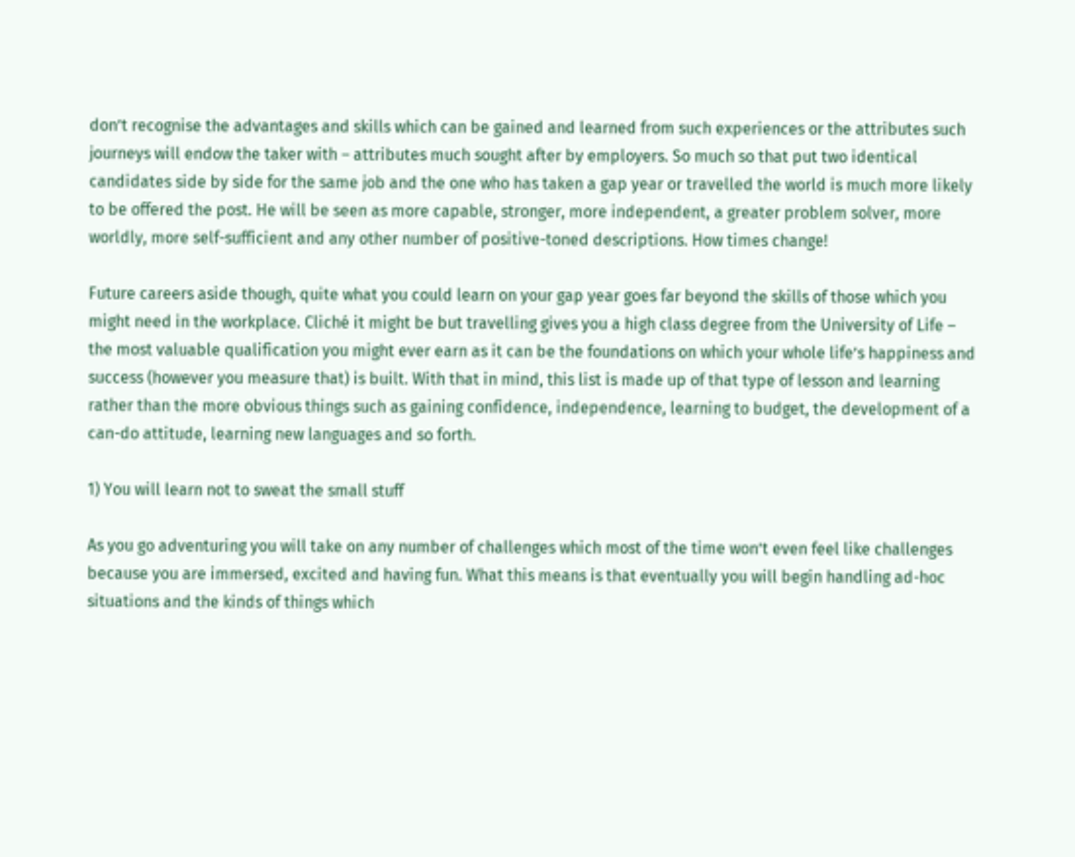don’t recognise the advantages and skills which can be gained and learned from such experiences or the attributes such journeys will endow the taker with – attributes much sought after by employers. So much so that put two identical candidates side by side for the same job and the one who has taken a gap year or travelled the world is much more likely to be offered the post. He will be seen as more capable, stronger, more independent, a greater problem solver, more worldly, more self-sufficient and any other number of positive-toned descriptions. How times change!

Future careers aside though, quite what you could learn on your gap year goes far beyond the skills of those which you might need in the workplace. Cliché it might be but travelling gives you a high class degree from the University of Life – the most valuable qualification you might ever earn as it can be the foundations on which your whole life’s happiness and success (however you measure that) is built. With that in mind, this list is made up of that type of lesson and learning rather than the more obvious things such as gaining confidence, independence, learning to budget, the development of a can-do attitude, learning new languages and so forth.

1) You will learn not to sweat the small stuff

As you go adventuring you will take on any number of challenges which most of the time won’t even feel like challenges because you are immersed, excited and having fun. What this means is that eventually you will begin handling ad-hoc situations and the kinds of things which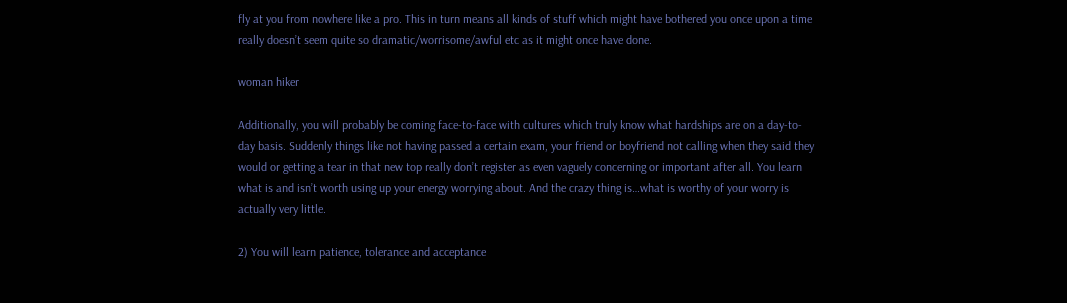fly at you from nowhere like a pro. This in turn means all kinds of stuff which might have bothered you once upon a time really doesn’t seem quite so dramatic/worrisome/awful etc as it might once have done.

woman hiker

Additionally, you will probably be coming face-to-face with cultures which truly know what hardships are on a day-to-day basis. Suddenly things like not having passed a certain exam, your friend or boyfriend not calling when they said they would or getting a tear in that new top really don’t register as even vaguely concerning or important after all. You learn what is and isn’t worth using up your energy worrying about. And the crazy thing is…what is worthy of your worry is actually very little.

2) You will learn patience, tolerance and acceptance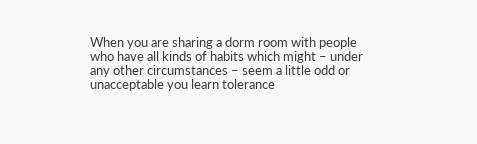When you are sharing a dorm room with people who have all kinds of habits which might – under any other circumstances – seem a little odd or unacceptable you learn tolerance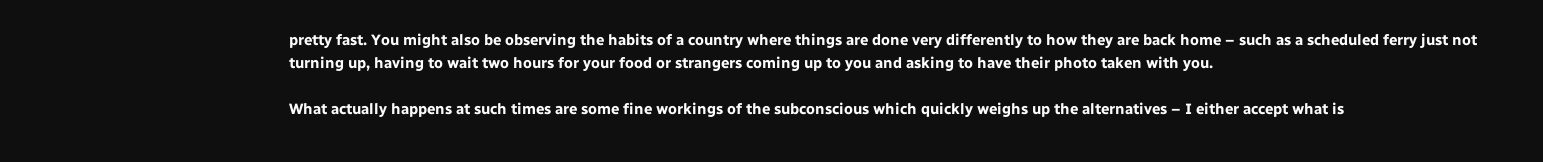pretty fast. You might also be observing the habits of a country where things are done very differently to how they are back home – such as a scheduled ferry just not turning up, having to wait two hours for your food or strangers coming up to you and asking to have their photo taken with you.

What actually happens at such times are some fine workings of the subconscious which quickly weighs up the alternatives – I either accept what is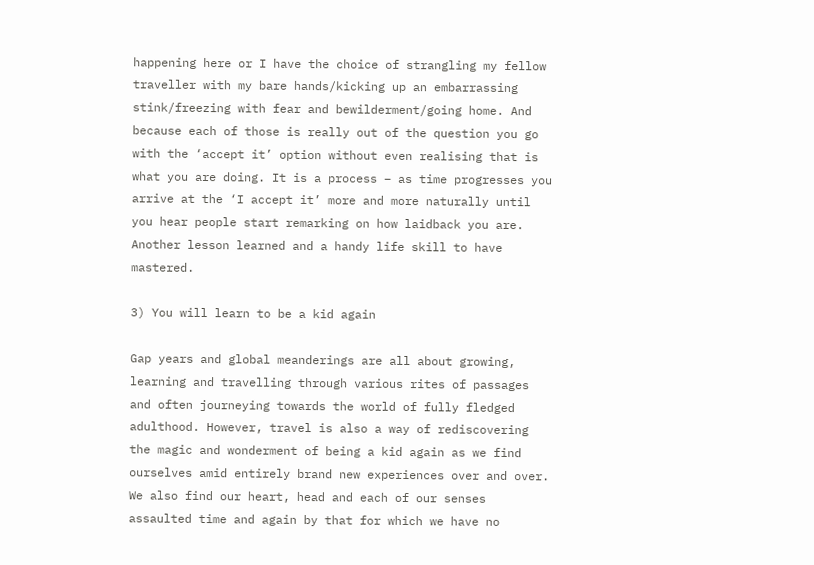happening here or I have the choice of strangling my fellow traveller with my bare hands/kicking up an embarrassing stink/freezing with fear and bewilderment/going home. And because each of those is really out of the question you go with the ‘accept it’ option without even realising that is what you are doing. It is a process – as time progresses you arrive at the ‘I accept it’ more and more naturally until you hear people start remarking on how laidback you are. Another lesson learned and a handy life skill to have mastered.

3) You will learn to be a kid again

Gap years and global meanderings are all about growing, learning and travelling through various rites of passages and often journeying towards the world of fully fledged adulthood. However, travel is also a way of rediscovering the magic and wonderment of being a kid again as we find ourselves amid entirely brand new experiences over and over. We also find our heart, head and each of our senses assaulted time and again by that for which we have no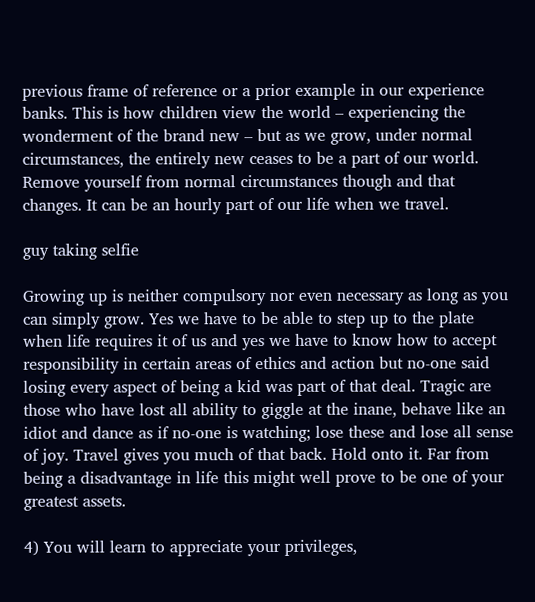previous frame of reference or a prior example in our experience banks. This is how children view the world – experiencing the wonderment of the brand new – but as we grow, under normal circumstances, the entirely new ceases to be a part of our world. Remove yourself from normal circumstances though and that changes. It can be an hourly part of our life when we travel.

guy taking selfie

Growing up is neither compulsory nor even necessary as long as you can simply grow. Yes we have to be able to step up to the plate when life requires it of us and yes we have to know how to accept responsibility in certain areas of ethics and action but no-one said losing every aspect of being a kid was part of that deal. Tragic are those who have lost all ability to giggle at the inane, behave like an idiot and dance as if no-one is watching; lose these and lose all sense of joy. Travel gives you much of that back. Hold onto it. Far from being a disadvantage in life this might well prove to be one of your greatest assets.

4) You will learn to appreciate your privileges,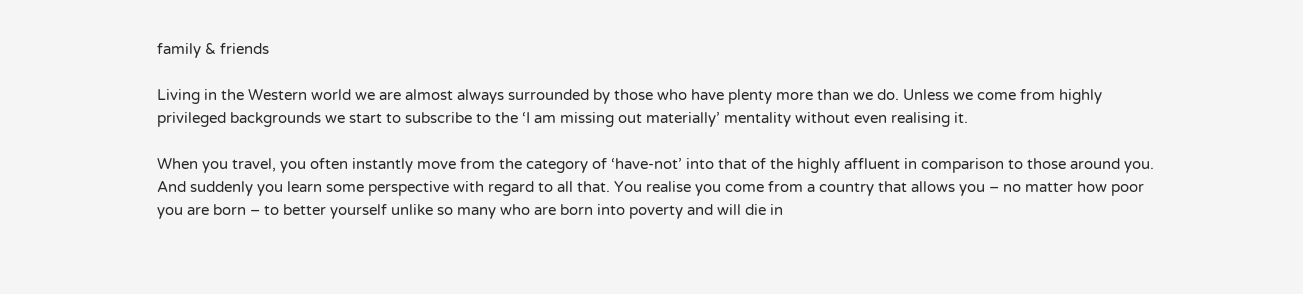family & friends

Living in the Western world we are almost always surrounded by those who have plenty more than we do. Unless we come from highly privileged backgrounds we start to subscribe to the ‘I am missing out materially’ mentality without even realising it.

When you travel, you often instantly move from the category of ‘have-not’ into that of the highly affluent in comparison to those around you. And suddenly you learn some perspective with regard to all that. You realise you come from a country that allows you – no matter how poor you are born – to better yourself unlike so many who are born into poverty and will die in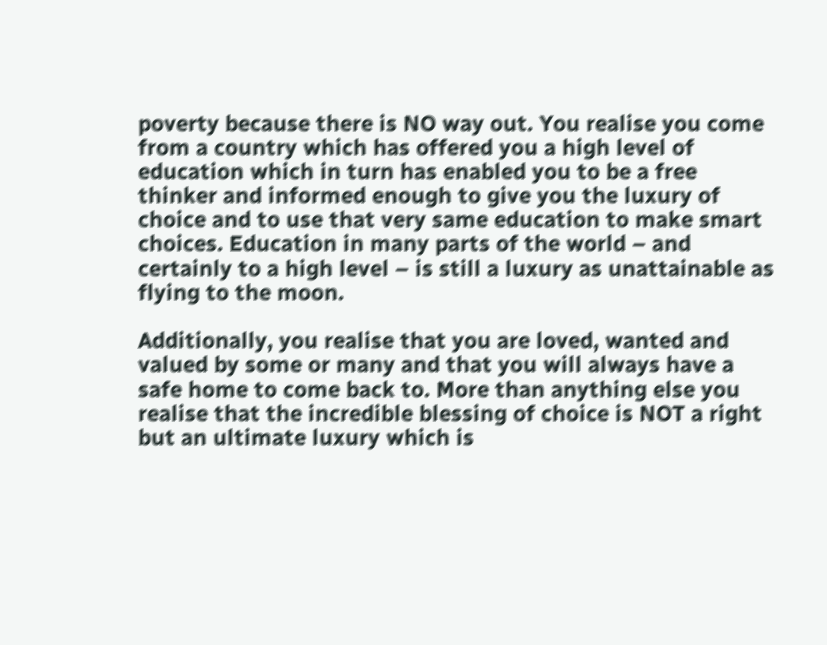poverty because there is NO way out. You realise you come from a country which has offered you a high level of education which in turn has enabled you to be a free thinker and informed enough to give you the luxury of choice and to use that very same education to make smart choices. Education in many parts of the world – and certainly to a high level – is still a luxury as unattainable as flying to the moon.

Additionally, you realise that you are loved, wanted and valued by some or many and that you will always have a safe home to come back to. More than anything else you realise that the incredible blessing of choice is NOT a right but an ultimate luxury which is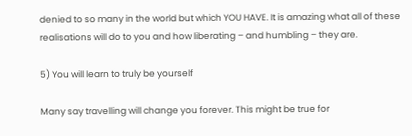denied to so many in the world but which YOU HAVE. It is amazing what all of these realisations will do to you and how liberating – and humbling – they are.

5) You will learn to truly be yourself

Many say travelling will change you forever. This might be true for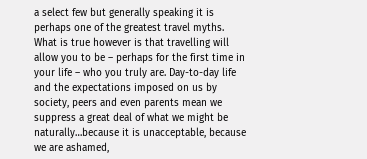a select few but generally speaking it is perhaps one of the greatest travel myths. What is true however is that travelling will allow you to be – perhaps for the first time in your life – who you truly are. Day-to-day life and the expectations imposed on us by society, peers and even parents mean we suppress a great deal of what we might be naturally…because it is unacceptable, because we are ashamed,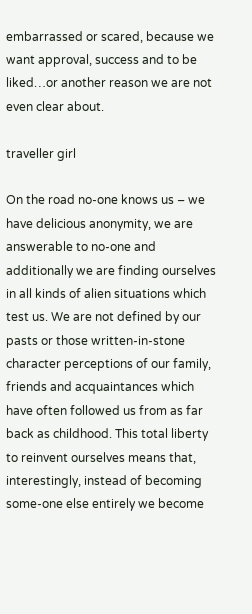embarrassed or scared, because we want approval, success and to be liked…or another reason we are not even clear about.

traveller girl

On the road no-one knows us – we have delicious anonymity, we are answerable to no-one and additionally we are finding ourselves in all kinds of alien situations which test us. We are not defined by our pasts or those written-in-stone character perceptions of our family, friends and acquaintances which have often followed us from as far back as childhood. This total liberty to reinvent ourselves means that, interestingly, instead of becoming some-one else entirely we become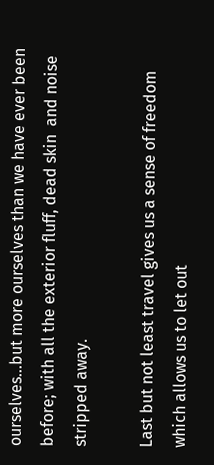ourselves…but more ourselves than we have ever been before; with all the exterior fluff, dead skin  and noise stripped away.

Last but not least travel gives us a sense of freedom which allows us to let out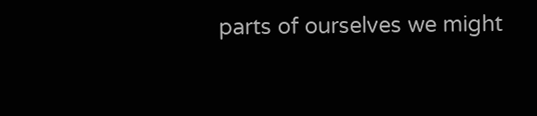parts of ourselves we might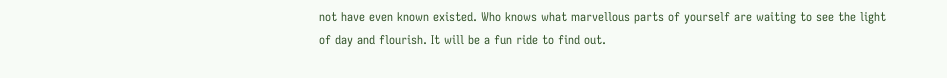not have even known existed. Who knows what marvellous parts of yourself are waiting to see the light of day and flourish. It will be a fun ride to find out.